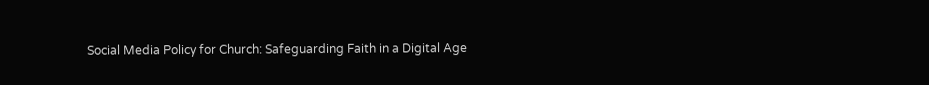Social Media Policy for Church: Safeguarding Faith in a Digital Age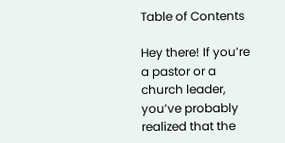Table of Contents

Hey there! If you’re a pastor or a church leader, you’ve probably realized that the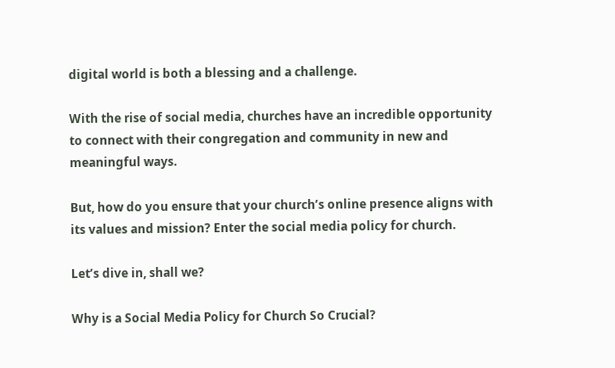digital world is both a blessing and a challenge.

With the rise of social media, churches have an incredible opportunity to connect with their congregation and community in new and meaningful ways.

But, how do you ensure that your church’s online presence aligns with its values and mission? Enter the social media policy for church.

Let’s dive in, shall we?

Why is a Social Media Policy for Church So Crucial?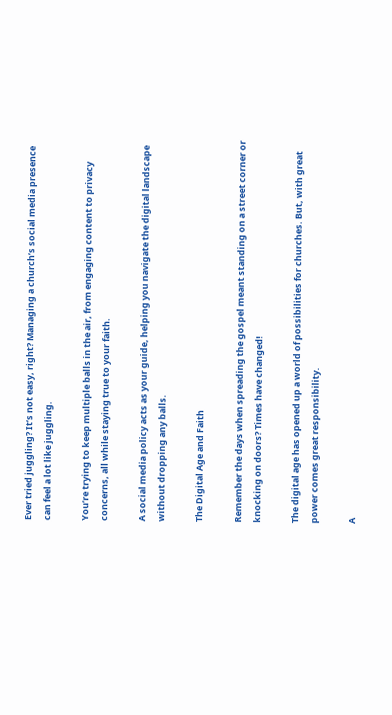Ever tried juggling? It’s not easy, right? Managing a church’s social media presence can feel a lot like juggling.

You’re trying to keep multiple balls in the air, from engaging content to privacy concerns, all while staying true to your faith.

A social media policy acts as your guide, helping you navigate the digital landscape without dropping any balls.

The Digital Age and Faith

Remember the days when spreading the gospel meant standing on a street corner or knocking on doors? Times have changed!

The digital age has opened up a world of possibilities for churches. But, with great power comes great responsibility.

A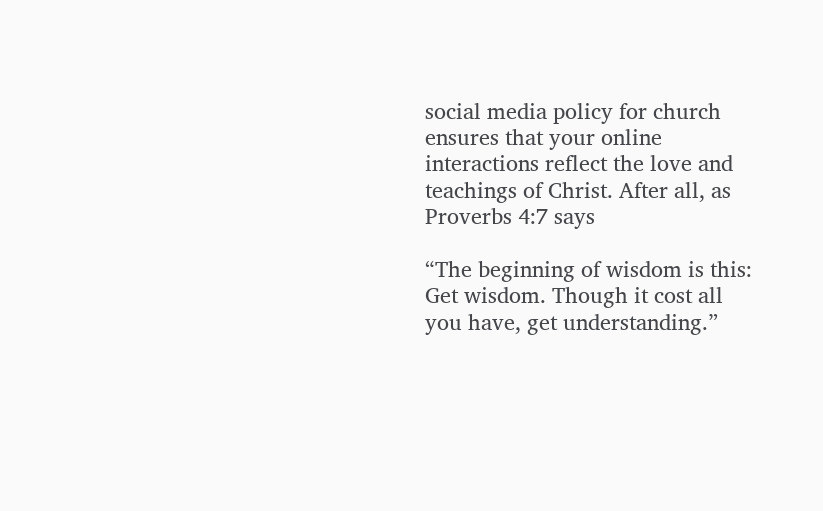social media policy for church ensures that your online interactions reflect the love and teachings of Christ. After all, as Proverbs 4:7 says

“The beginning of wisdom is this: Get wisdom. Though it cost all you have, get understanding.”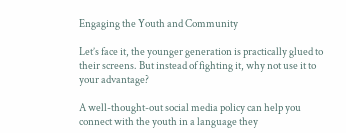Engaging the Youth and Community

Let’s face it, the younger generation is practically glued to their screens. But instead of fighting it, why not use it to your advantage?

A well-thought-out social media policy can help you connect with the youth in a language they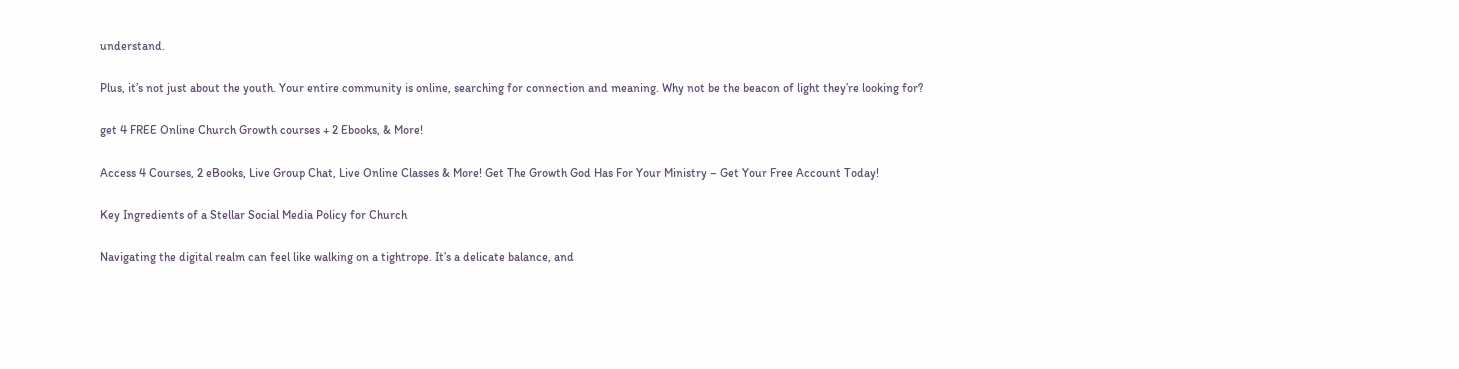understand.

Plus, it’s not just about the youth. Your entire community is online, searching for connection and meaning. Why not be the beacon of light they’re looking for?

get 4 FREE Online Church Growth courses + 2 Ebooks, & More!

Access 4 Courses, 2 eBooks, Live Group Chat, Live Online Classes & More! Get The Growth God Has For Your Ministry – Get Your Free Account Today!

Key Ingredients of a Stellar Social Media Policy for Church

Navigating the digital realm can feel like walking on a tightrope. It’s a delicate balance, and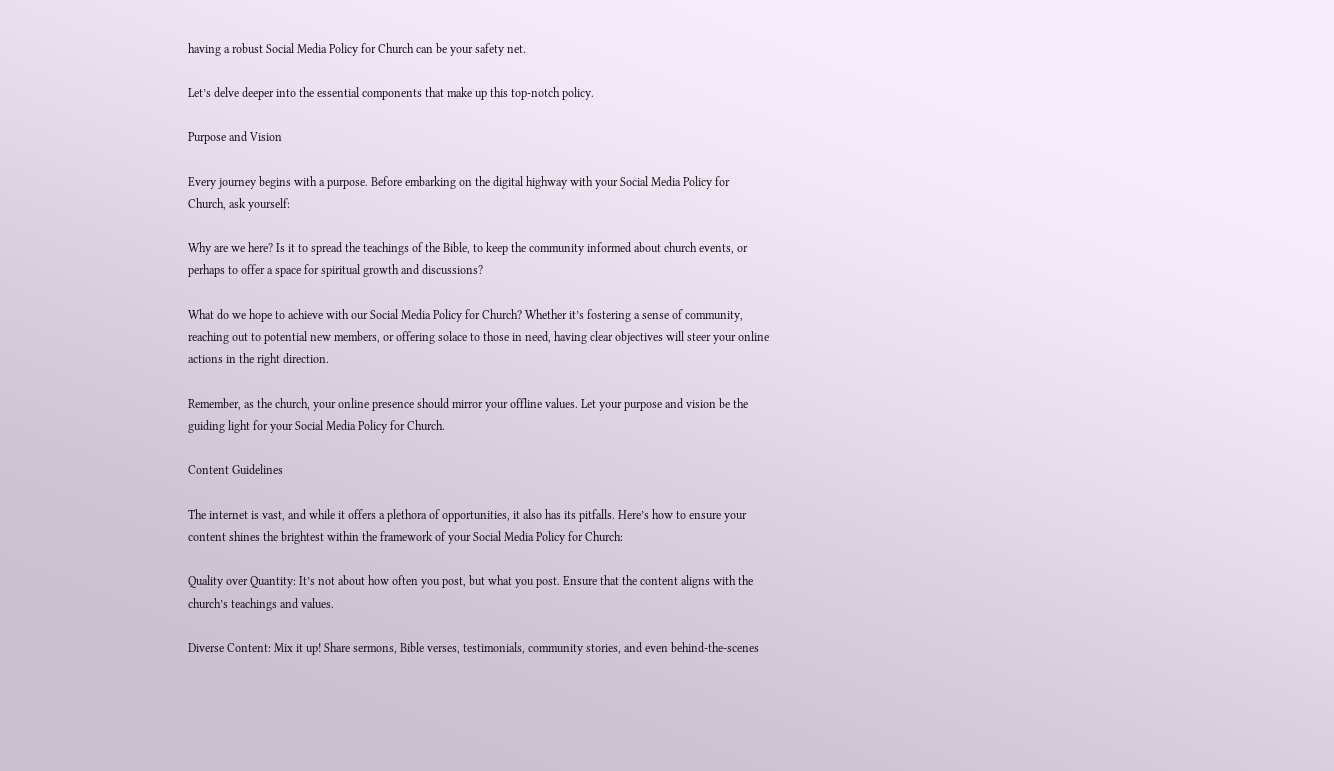having a robust Social Media Policy for Church can be your safety net.

Let’s delve deeper into the essential components that make up this top-notch policy.

Purpose and Vision

Every journey begins with a purpose. Before embarking on the digital highway with your Social Media Policy for Church, ask yourself:

Why are we here? Is it to spread the teachings of the Bible, to keep the community informed about church events, or perhaps to offer a space for spiritual growth and discussions?

What do we hope to achieve with our Social Media Policy for Church? Whether it’s fostering a sense of community, reaching out to potential new members, or offering solace to those in need, having clear objectives will steer your online actions in the right direction.

Remember, as the church, your online presence should mirror your offline values. Let your purpose and vision be the guiding light for your Social Media Policy for Church.

Content Guidelines

The internet is vast, and while it offers a plethora of opportunities, it also has its pitfalls. Here’s how to ensure your content shines the brightest within the framework of your Social Media Policy for Church:

Quality over Quantity: It’s not about how often you post, but what you post. Ensure that the content aligns with the church’s teachings and values.

Diverse Content: Mix it up! Share sermons, Bible verses, testimonials, community stories, and even behind-the-scenes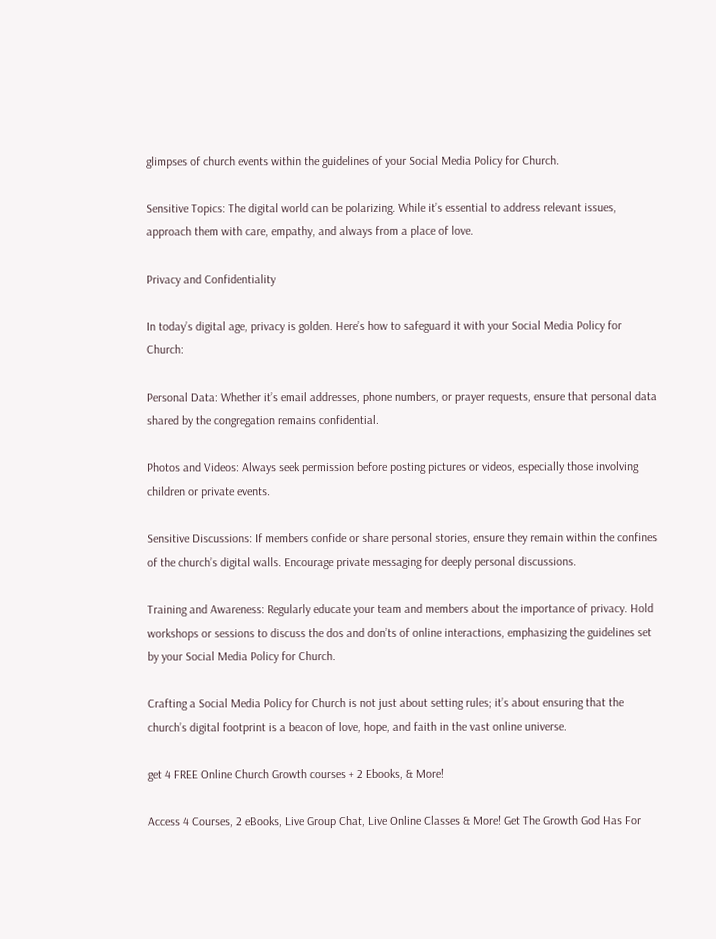glimpses of church events within the guidelines of your Social Media Policy for Church.

Sensitive Topics: The digital world can be polarizing. While it’s essential to address relevant issues, approach them with care, empathy, and always from a place of love.

Privacy and Confidentiality

In today’s digital age, privacy is golden. Here’s how to safeguard it with your Social Media Policy for Church:

Personal Data: Whether it’s email addresses, phone numbers, or prayer requests, ensure that personal data shared by the congregation remains confidential.

Photos and Videos: Always seek permission before posting pictures or videos, especially those involving children or private events.

Sensitive Discussions: If members confide or share personal stories, ensure they remain within the confines of the church’s digital walls. Encourage private messaging for deeply personal discussions.

Training and Awareness: Regularly educate your team and members about the importance of privacy. Hold workshops or sessions to discuss the dos and don’ts of online interactions, emphasizing the guidelines set by your Social Media Policy for Church.

Crafting a Social Media Policy for Church is not just about setting rules; it’s about ensuring that the church’s digital footprint is a beacon of love, hope, and faith in the vast online universe.

get 4 FREE Online Church Growth courses + 2 Ebooks, & More!

Access 4 Courses, 2 eBooks, Live Group Chat, Live Online Classes & More! Get The Growth God Has For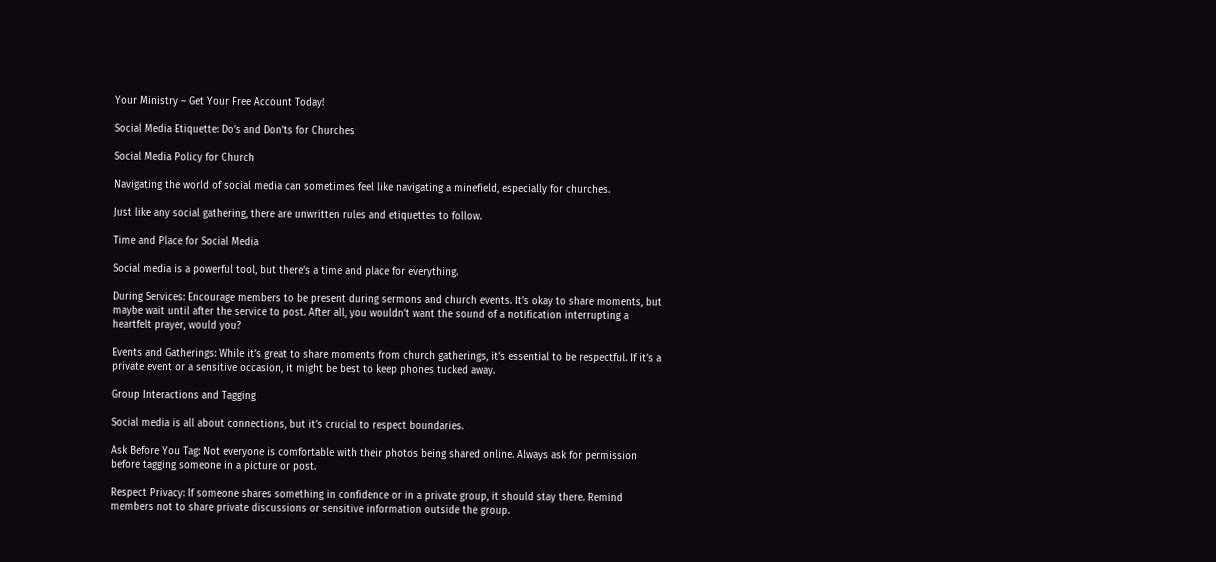Your Ministry – Get Your Free Account Today!

Social Media Etiquette: Do’s and Don’ts for Churches

Social Media Policy for Church

Navigating the world of social media can sometimes feel like navigating a minefield, especially for churches.

Just like any social gathering, there are unwritten rules and etiquettes to follow.

Time and Place for Social Media

Social media is a powerful tool, but there’s a time and place for everything.

During Services: Encourage members to be present during sermons and church events. It’s okay to share moments, but maybe wait until after the service to post. After all, you wouldn’t want the sound of a notification interrupting a heartfelt prayer, would you?

Events and Gatherings: While it’s great to share moments from church gatherings, it’s essential to be respectful. If it’s a private event or a sensitive occasion, it might be best to keep phones tucked away.

Group Interactions and Tagging

Social media is all about connections, but it’s crucial to respect boundaries.

Ask Before You Tag: Not everyone is comfortable with their photos being shared online. Always ask for permission before tagging someone in a picture or post.

Respect Privacy: If someone shares something in confidence or in a private group, it should stay there. Remind members not to share private discussions or sensitive information outside the group.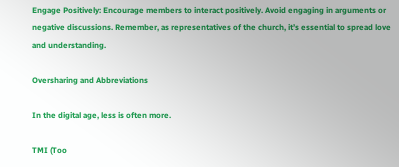Engage Positively: Encourage members to interact positively. Avoid engaging in arguments or negative discussions. Remember, as representatives of the church, it’s essential to spread love and understanding.

Oversharing and Abbreviations

In the digital age, less is often more.

TMI (Too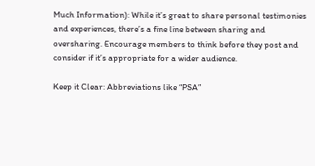Much Information): While it’s great to share personal testimonies and experiences, there’s a fine line between sharing and oversharing. Encourage members to think before they post and consider if it’s appropriate for a wider audience.

Keep it Clear: Abbreviations like “PSA”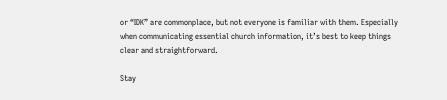or “IDK” are commonplace, but not everyone is familiar with them. Especially when communicating essential church information, it’s best to keep things clear and straightforward.

Stay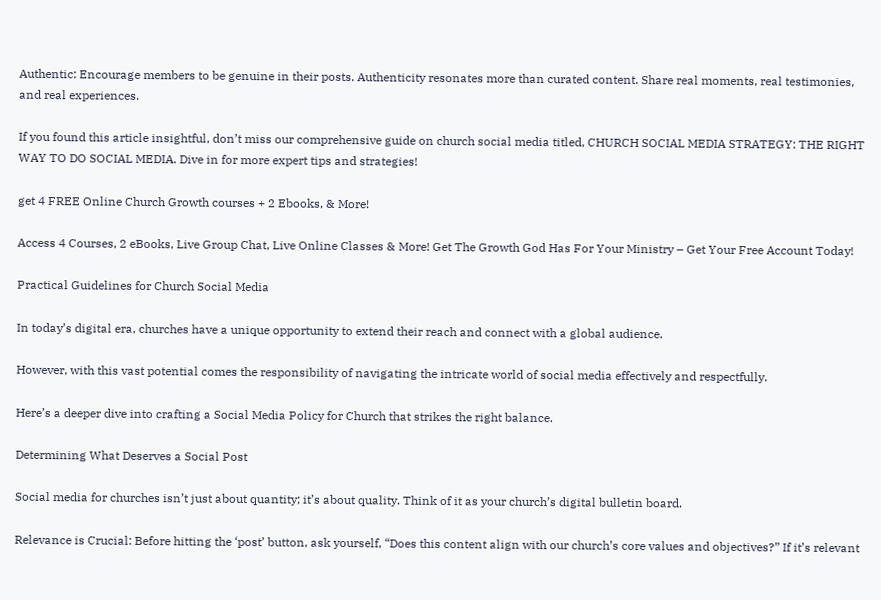Authentic: Encourage members to be genuine in their posts. Authenticity resonates more than curated content. Share real moments, real testimonies, and real experiences.

If you found this article insightful, don’t miss our comprehensive guide on church social media titled, CHURCH SOCIAL MEDIA STRATEGY: THE RIGHT WAY TO DO SOCIAL MEDIA. Dive in for more expert tips and strategies!

get 4 FREE Online Church Growth courses + 2 Ebooks, & More!

Access 4 Courses, 2 eBooks, Live Group Chat, Live Online Classes & More! Get The Growth God Has For Your Ministry – Get Your Free Account Today!

Practical Guidelines for Church Social Media

In today’s digital era, churches have a unique opportunity to extend their reach and connect with a global audience.

However, with this vast potential comes the responsibility of navigating the intricate world of social media effectively and respectfully.

Here’s a deeper dive into crafting a Social Media Policy for Church that strikes the right balance.

Determining What Deserves a Social Post

Social media for churches isn’t just about quantity; it’s about quality. Think of it as your church’s digital bulletin board.

Relevance is Crucial: Before hitting the ‘post’ button, ask yourself, “Does this content align with our church’s core values and objectives?” If it’s relevant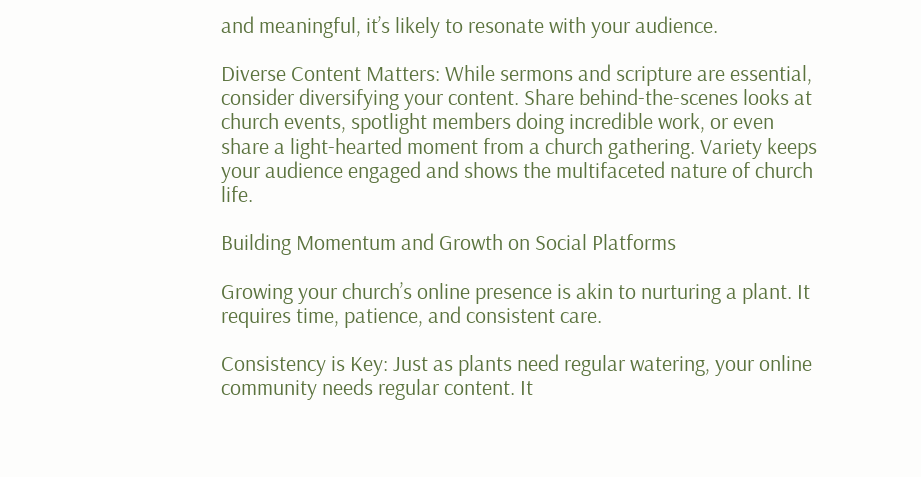and meaningful, it’s likely to resonate with your audience.

Diverse Content Matters: While sermons and scripture are essential, consider diversifying your content. Share behind-the-scenes looks at church events, spotlight members doing incredible work, or even share a light-hearted moment from a church gathering. Variety keeps your audience engaged and shows the multifaceted nature of church life.

Building Momentum and Growth on Social Platforms

Growing your church’s online presence is akin to nurturing a plant. It requires time, patience, and consistent care.

Consistency is Key: Just as plants need regular watering, your online community needs regular content. It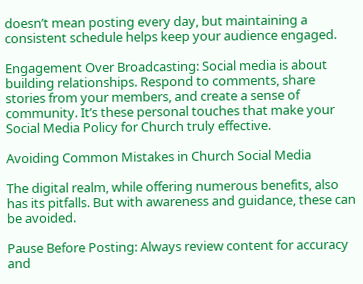doesn’t mean posting every day, but maintaining a consistent schedule helps keep your audience engaged.

Engagement Over Broadcasting: Social media is about building relationships. Respond to comments, share stories from your members, and create a sense of community. It’s these personal touches that make your Social Media Policy for Church truly effective.

Avoiding Common Mistakes in Church Social Media

The digital realm, while offering numerous benefits, also has its pitfalls. But with awareness and guidance, these can be avoided.

Pause Before Posting: Always review content for accuracy and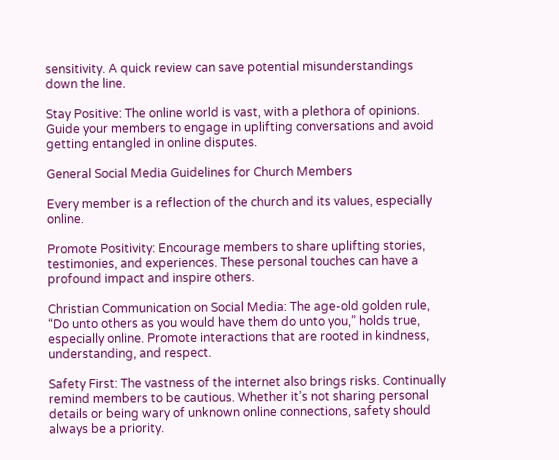sensitivity. A quick review can save potential misunderstandings down the line.

Stay Positive: The online world is vast, with a plethora of opinions. Guide your members to engage in uplifting conversations and avoid getting entangled in online disputes.

General Social Media Guidelines for Church Members

Every member is a reflection of the church and its values, especially online.

Promote Positivity: Encourage members to share uplifting stories, testimonies, and experiences. These personal touches can have a profound impact and inspire others.

Christian Communication on Social Media: The age-old golden rule, “Do unto others as you would have them do unto you,” holds true, especially online. Promote interactions that are rooted in kindness, understanding, and respect.

Safety First: The vastness of the internet also brings risks. Continually remind members to be cautious. Whether it’s not sharing personal details or being wary of unknown online connections, safety should always be a priority.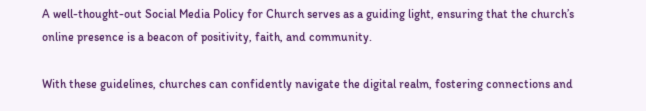A well-thought-out Social Media Policy for Church serves as a guiding light, ensuring that the church’s online presence is a beacon of positivity, faith, and community.

With these guidelines, churches can confidently navigate the digital realm, fostering connections and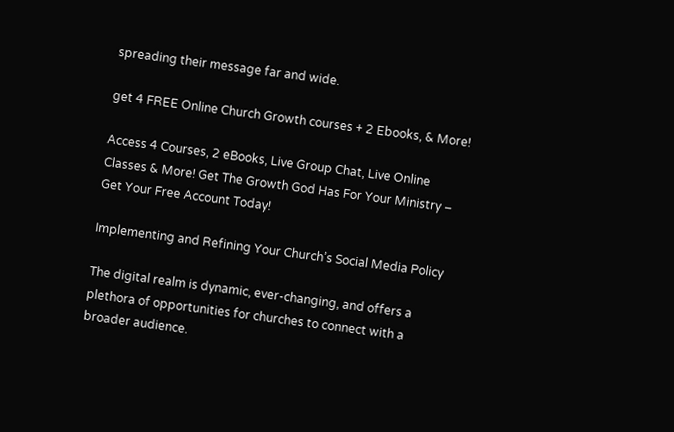spreading their message far and wide.

get 4 FREE Online Church Growth courses + 2 Ebooks, & More!

Access 4 Courses, 2 eBooks, Live Group Chat, Live Online Classes & More! Get The Growth God Has For Your Ministry – Get Your Free Account Today!

Implementing and Refining Your Church’s Social Media Policy

The digital realm is dynamic, ever-changing, and offers a plethora of opportunities for churches to connect with a broader audience.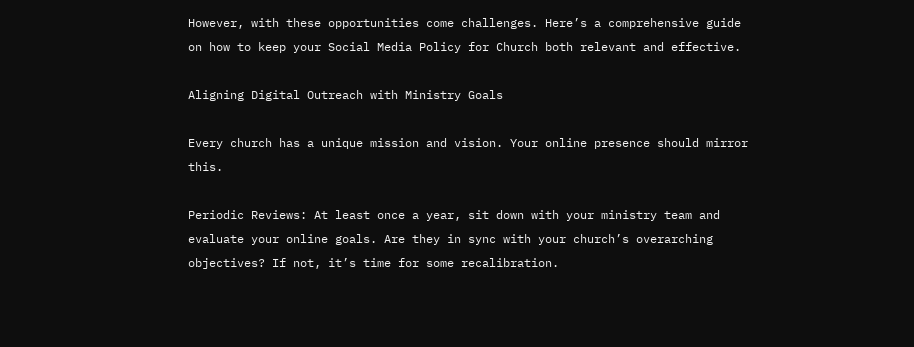However, with these opportunities come challenges. Here’s a comprehensive guide on how to keep your Social Media Policy for Church both relevant and effective.

Aligning Digital Outreach with Ministry Goals

Every church has a unique mission and vision. Your online presence should mirror this.

Periodic Reviews: At least once a year, sit down with your ministry team and evaluate your online goals. Are they in sync with your church’s overarching objectives? If not, it’s time for some recalibration.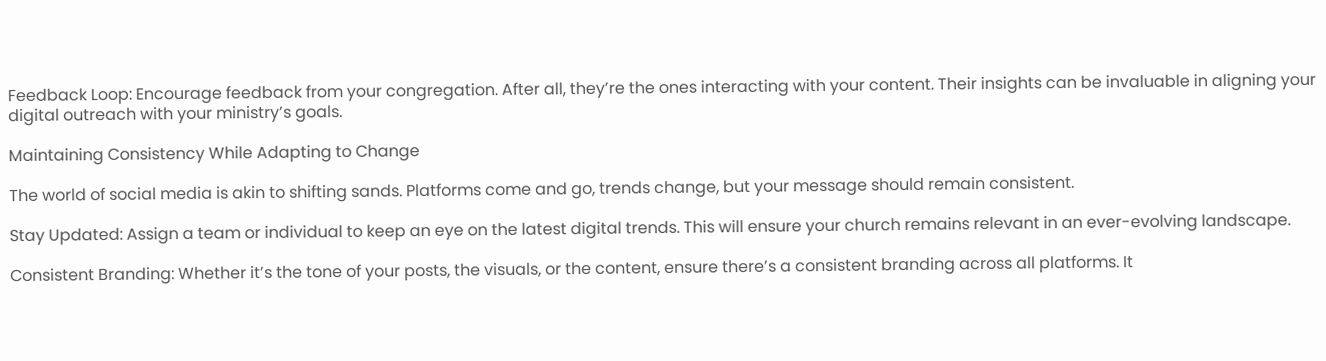Feedback Loop: Encourage feedback from your congregation. After all, they’re the ones interacting with your content. Their insights can be invaluable in aligning your digital outreach with your ministry’s goals.

Maintaining Consistency While Adapting to Change

The world of social media is akin to shifting sands. Platforms come and go, trends change, but your message should remain consistent.

Stay Updated: Assign a team or individual to keep an eye on the latest digital trends. This will ensure your church remains relevant in an ever-evolving landscape.

Consistent Branding: Whether it’s the tone of your posts, the visuals, or the content, ensure there’s a consistent branding across all platforms. It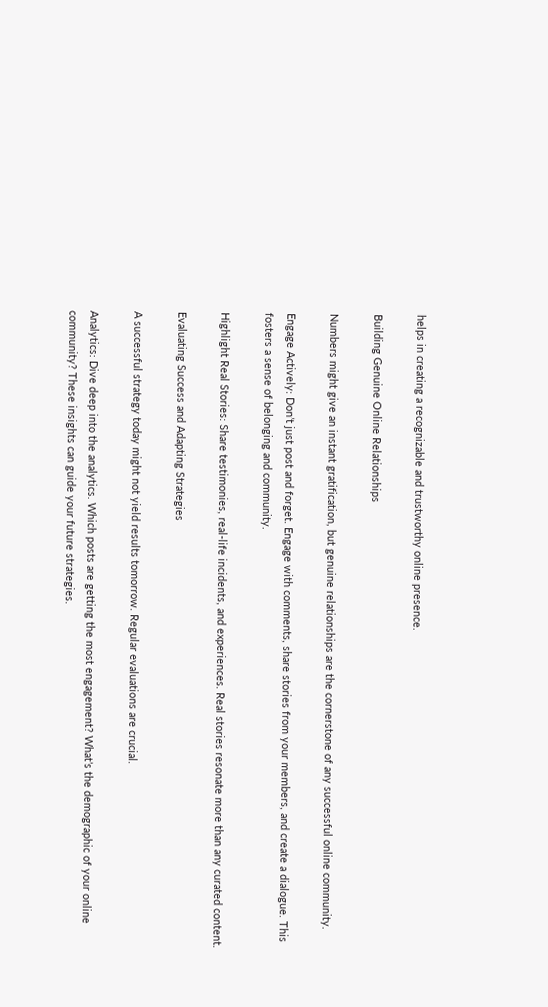helps in creating a recognizable and trustworthy online presence.

Building Genuine Online Relationships

Numbers might give an instant gratification, but genuine relationships are the cornerstone of any successful online community.

Engage Actively: Don’t just post and forget. Engage with comments, share stories from your members, and create a dialogue. This fosters a sense of belonging and community.

Highlight Real Stories: Share testimonies, real-life incidents, and experiences. Real stories resonate more than any curated content.

Evaluating Success and Adapting Strategies

A successful strategy today might not yield results tomorrow. Regular evaluations are crucial.

Analytics: Dive deep into the analytics. Which posts are getting the most engagement? What’s the demographic of your online community? These insights can guide your future strategies.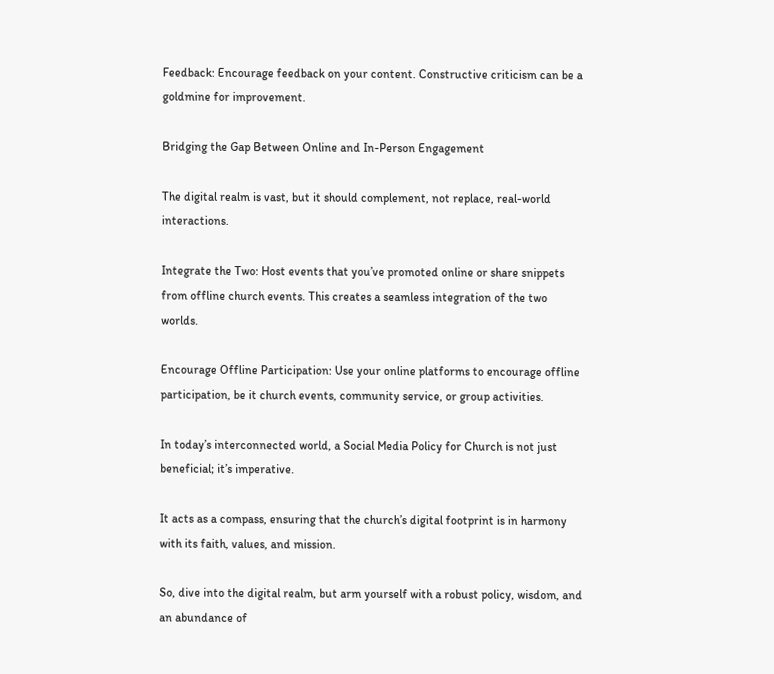Feedback: Encourage feedback on your content. Constructive criticism can be a goldmine for improvement.

Bridging the Gap Between Online and In-Person Engagement

The digital realm is vast, but it should complement, not replace, real-world interactions.

Integrate the Two: Host events that you’ve promoted online or share snippets from offline church events. This creates a seamless integration of the two worlds.

Encourage Offline Participation: Use your online platforms to encourage offline participation, be it church events, community service, or group activities.

In today’s interconnected world, a Social Media Policy for Church is not just beneficial; it’s imperative.

It acts as a compass, ensuring that the church’s digital footprint is in harmony with its faith, values, and mission.

So, dive into the digital realm, but arm yourself with a robust policy, wisdom, and an abundance of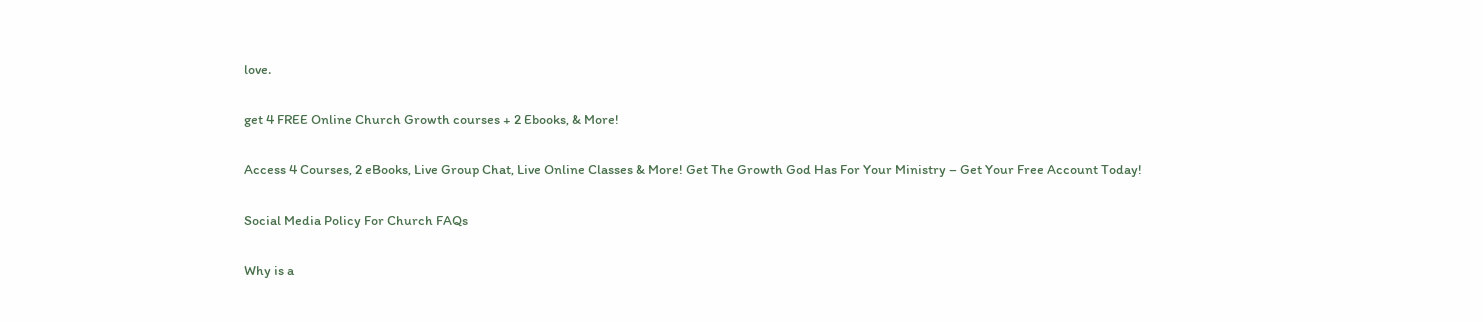love.

get 4 FREE Online Church Growth courses + 2 Ebooks, & More!

Access 4 Courses, 2 eBooks, Live Group Chat, Live Online Classes & More! Get The Growth God Has For Your Ministry – Get Your Free Account Today!

Social Media Policy For Church FAQs

Why is a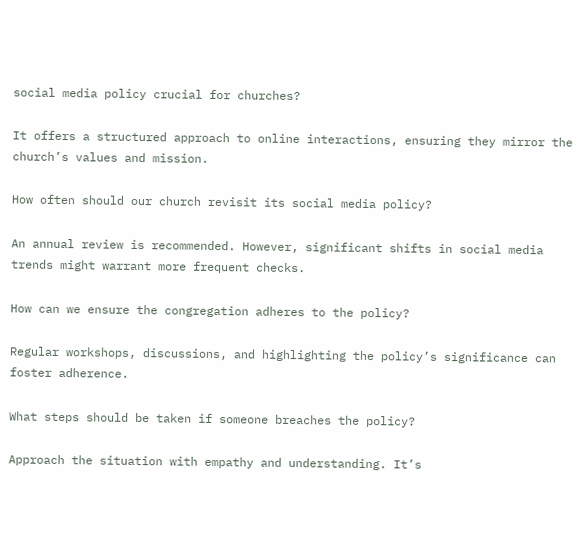social media policy crucial for churches?

It offers a structured approach to online interactions, ensuring they mirror the church’s values and mission.

How often should our church revisit its social media policy?

An annual review is recommended. However, significant shifts in social media trends might warrant more frequent checks.

How can we ensure the congregation adheres to the policy?

Regular workshops, discussions, and highlighting the policy’s significance can foster adherence.

What steps should be taken if someone breaches the policy?

Approach the situation with empathy and understanding. It’s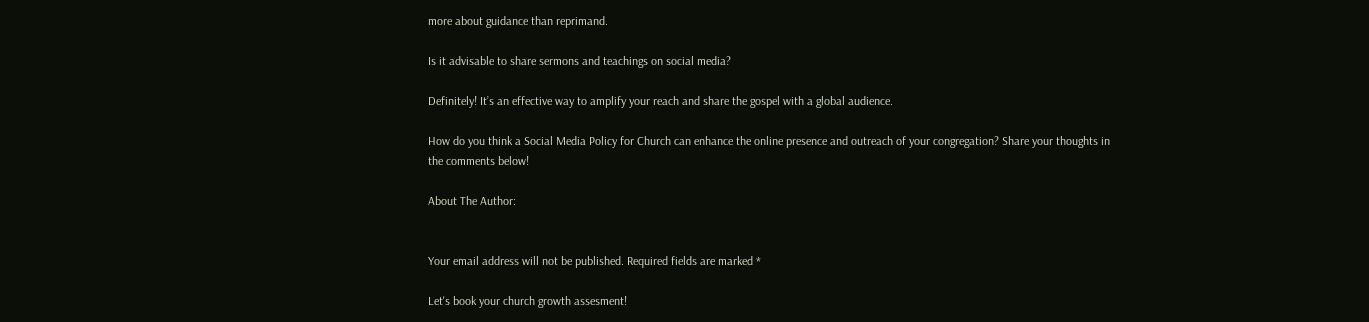more about guidance than reprimand.

Is it advisable to share sermons and teachings on social media?

Definitely! It’s an effective way to amplify your reach and share the gospel with a global audience.

How do you think a Social Media Policy for Church can enhance the online presence and outreach of your congregation? Share your thoughts in the comments below!

About The Author:


Your email address will not be published. Required fields are marked *

Let's book your church growth assesment!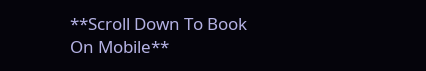**Scroll Down To Book On Mobile**